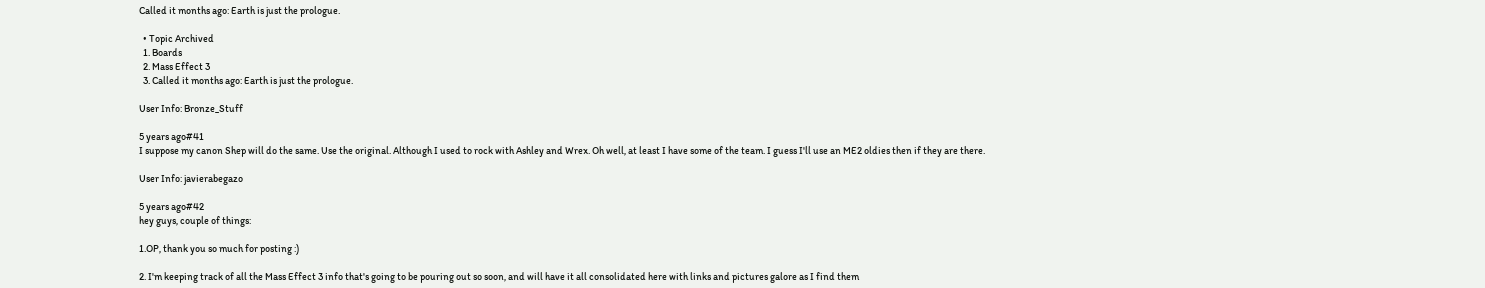Called it months ago: Earth is just the prologue.

  • Topic Archived
  1. Boards
  2. Mass Effect 3
  3. Called it months ago: Earth is just the prologue.

User Info: Bronze_Stuff

5 years ago#41
I suppose my canon Shep will do the same. Use the original. Although I used to rock with Ashley and Wrex. Oh well, at least I have some of the team. I guess I'll use an ME2 oldies then if they are there.

User Info: javierabegazo

5 years ago#42
hey guys, couple of things:

1.OP, thank you so much for posting :)

2. I'm keeping track of all the Mass Effect 3 info that's going to be pouring out so soon, and will have it all consolidated here with links and pictures galore as I find them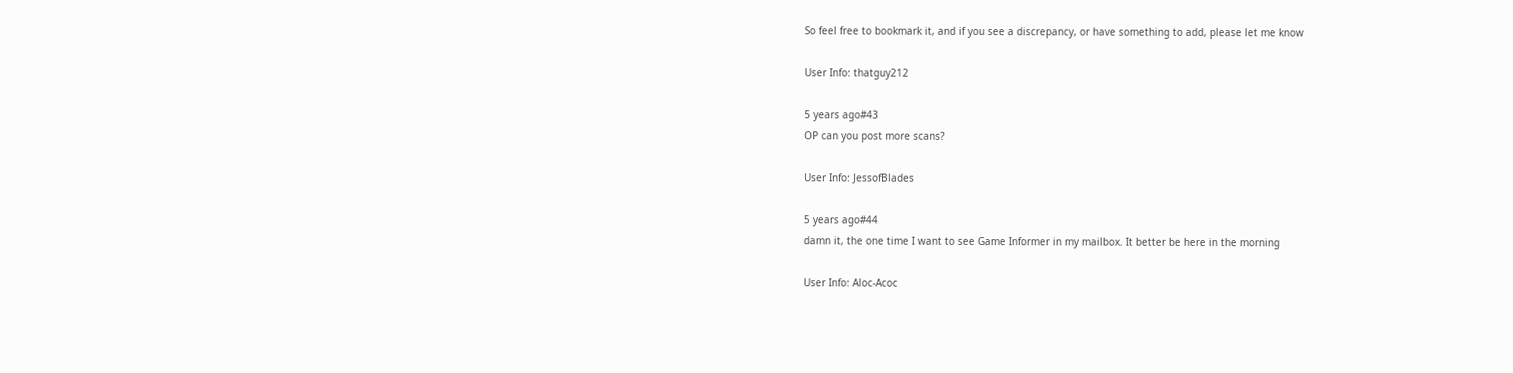So feel free to bookmark it, and if you see a discrepancy, or have something to add, please let me know

User Info: thatguy212

5 years ago#43
OP can you post more scans?

User Info: JessofBlades

5 years ago#44
damn it, the one time I want to see Game Informer in my mailbox. It better be here in the morning

User Info: Aloc-Acoc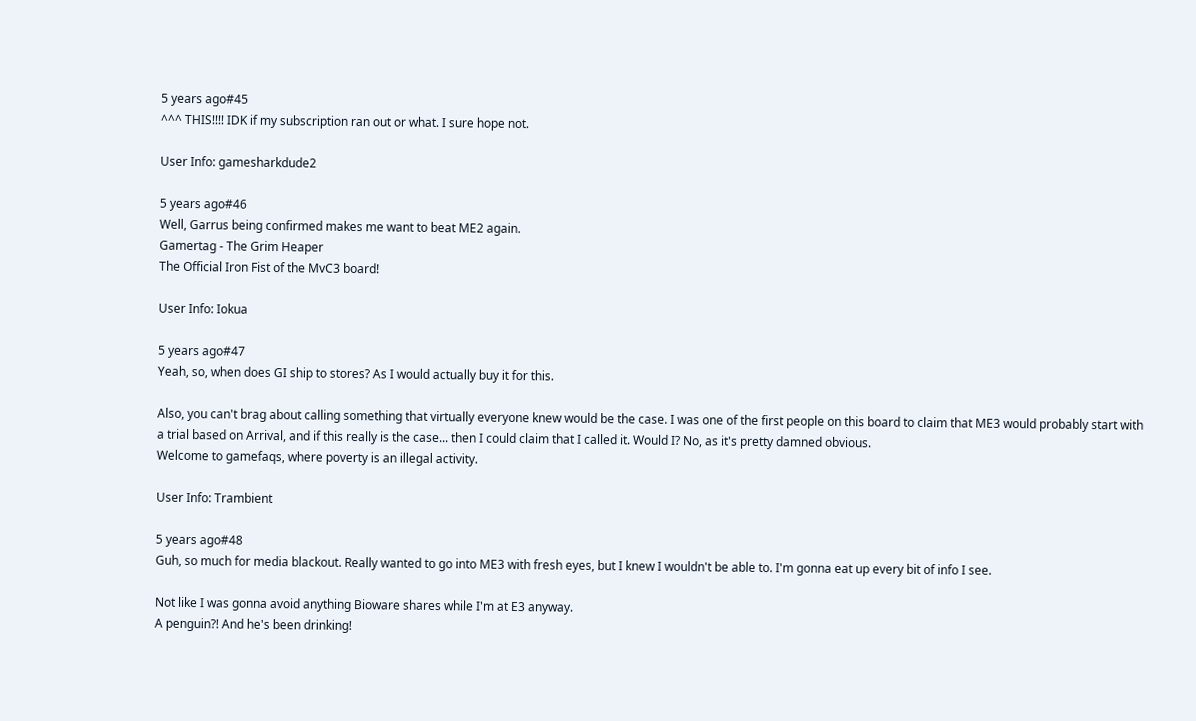5 years ago#45
^^^ THIS!!!! IDK if my subscription ran out or what. I sure hope not.

User Info: gamesharkdude2

5 years ago#46
Well, Garrus being confirmed makes me want to beat ME2 again.
Gamertag - The Grim Heaper
The Official Iron Fist of the MvC3 board!

User Info: Iokua

5 years ago#47
Yeah, so, when does GI ship to stores? As I would actually buy it for this.

Also, you can't brag about calling something that virtually everyone knew would be the case. I was one of the first people on this board to claim that ME3 would probably start with a trial based on Arrival, and if this really is the case... then I could claim that I called it. Would I? No, as it's pretty damned obvious.
Welcome to gamefaqs, where poverty is an illegal activity.

User Info: Trambient

5 years ago#48
Guh, so much for media blackout. Really wanted to go into ME3 with fresh eyes, but I knew I wouldn't be able to. I'm gonna eat up every bit of info I see.

Not like I was gonna avoid anything Bioware shares while I'm at E3 anyway.
A penguin?! And he's been drinking!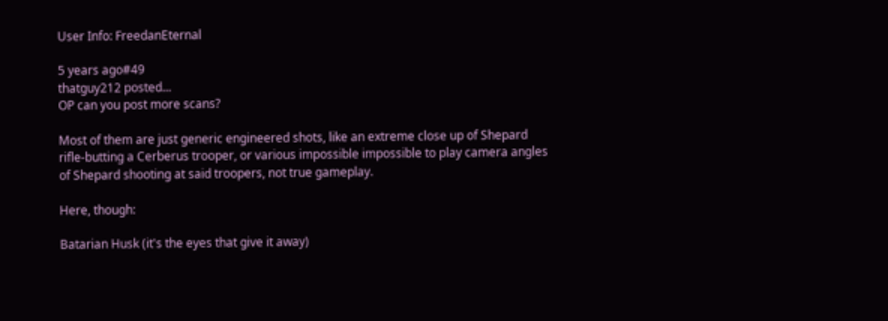User Info: FreedanEternal

5 years ago#49
thatguy212 posted...
OP can you post more scans?

Most of them are just generic engineered shots, like an extreme close up of Shepard rifle-butting a Cerberus trooper, or various impossible impossible to play camera angles of Shepard shooting at said troopers, not true gameplay.

Here, though:

Batarian Husk (it's the eyes that give it away)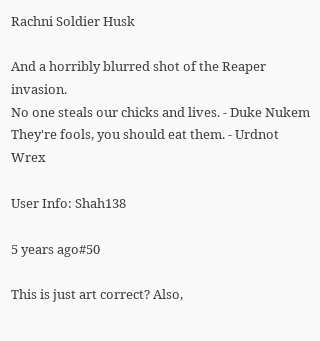Rachni Soldier Husk

And a horribly blurred shot of the Reaper invasion.
No one steals our chicks and lives. - Duke Nukem
They're fools, you should eat them. - Urdnot Wrex

User Info: Shah138

5 years ago#50

This is just art correct? Also,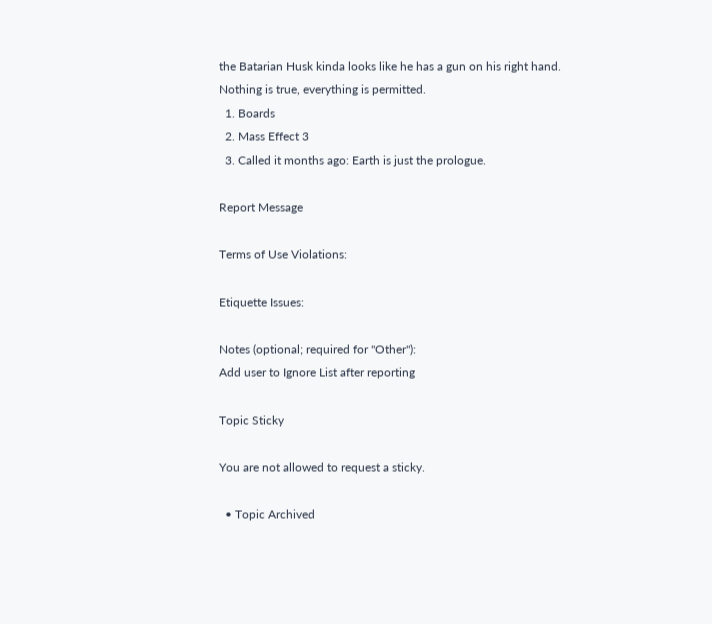the Batarian Husk kinda looks like he has a gun on his right hand.
Nothing is true, everything is permitted.
  1. Boards
  2. Mass Effect 3
  3. Called it months ago: Earth is just the prologue.

Report Message

Terms of Use Violations:

Etiquette Issues:

Notes (optional; required for "Other"):
Add user to Ignore List after reporting

Topic Sticky

You are not allowed to request a sticky.

  • Topic Archived